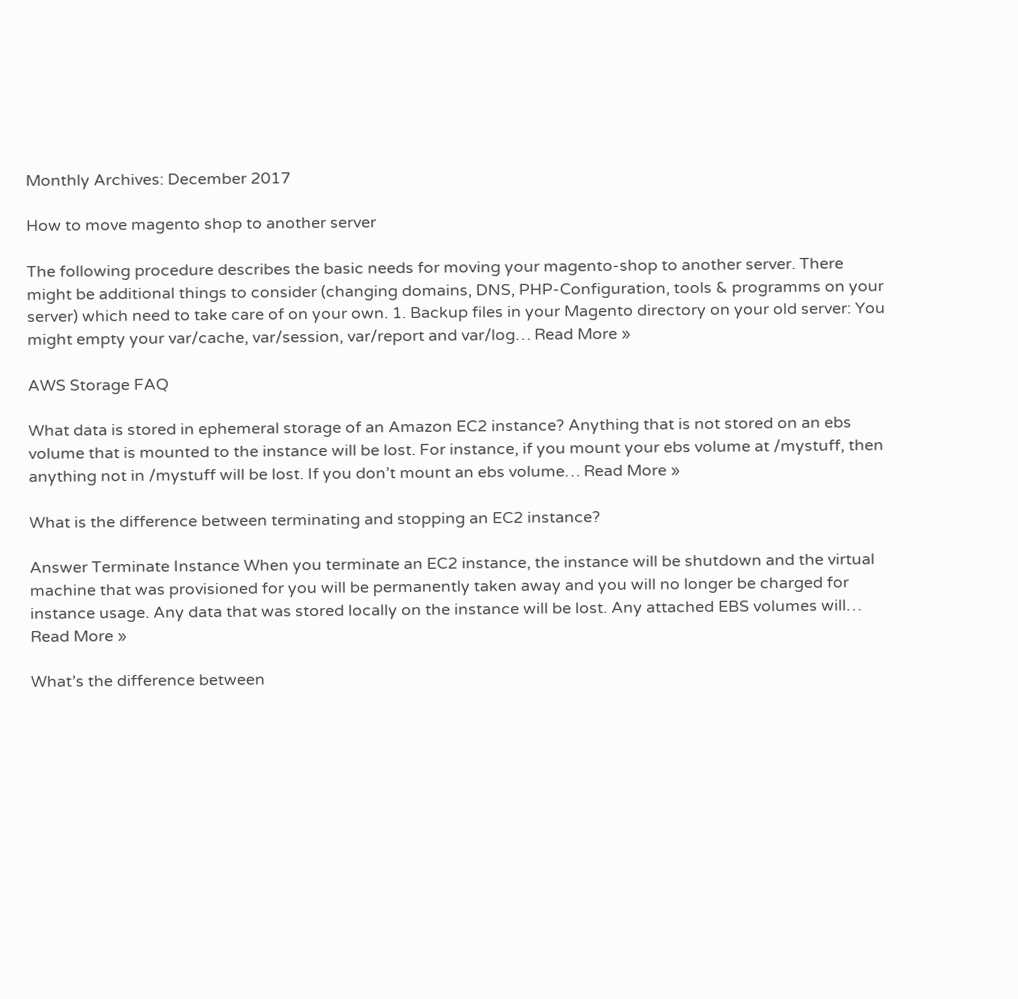Monthly Archives: December 2017

How to move magento shop to another server

The following procedure describes the basic needs for moving your magento-shop to another server. There might be additional things to consider (changing domains, DNS, PHP-Configuration, tools & programms on your server) which need to take care of on your own. 1. Backup files in your Magento directory on your old server: You might empty your var/cache, var/session, var/report and var/log… Read More »

AWS Storage FAQ

What data is stored in ephemeral storage of an Amazon EC2 instance? Anything that is not stored on an ebs volume that is mounted to the instance will be lost. For instance, if you mount your ebs volume at /mystuff, then anything not in /mystuff will be lost. If you don’t mount an ebs volume… Read More »

What is the difference between terminating and stopping an EC2 instance?

Answer Terminate Instance When you terminate an EC2 instance, the instance will be shutdown and the virtual machine that was provisioned for you will be permanently taken away and you will no longer be charged for instance usage. Any data that was stored locally on the instance will be lost. Any attached EBS volumes will… Read More »

What’s the difference between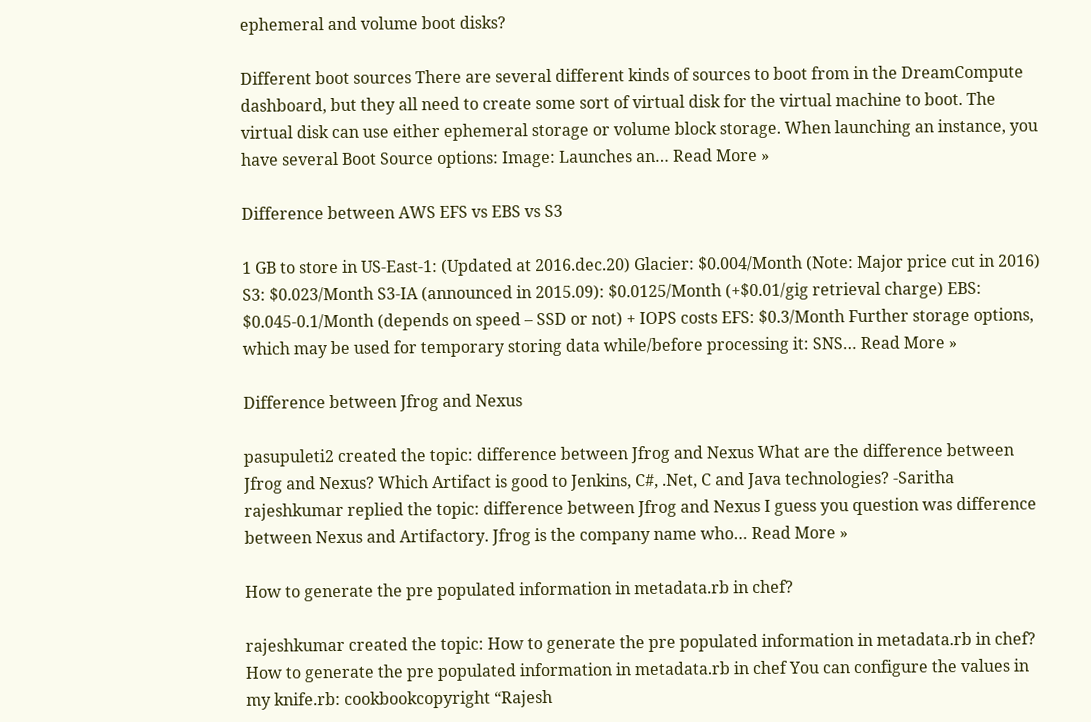ephemeral and volume boot disks?

Different boot sources There are several different kinds of sources to boot from in the DreamCompute dashboard, but they all need to create some sort of virtual disk for the virtual machine to boot. The virtual disk can use either ephemeral storage or volume block storage. When launching an instance, you have several Boot Source options: Image: Launches an… Read More »

Difference between AWS EFS vs EBS vs S3

1 GB to store in US-East-1: (Updated at 2016.dec.20) Glacier: $0.004/Month (Note: Major price cut in 2016) S3: $0.023/Month S3-IA (announced in 2015.09): $0.0125/Month (+$0.01/gig retrieval charge) EBS: $0.045-0.1/Month (depends on speed – SSD or not) + IOPS costs EFS: $0.3/Month Further storage options, which may be used for temporary storing data while/before processing it: SNS… Read More »

Difference between Jfrog and Nexus

pasupuleti2 created the topic: difference between Jfrog and Nexus What are the difference between Jfrog and Nexus? Which Artifact is good to Jenkins, C#, .Net, C and Java technologies? -Saritha rajeshkumar replied the topic: difference between Jfrog and Nexus I guess you question was difference between Nexus and Artifactory. Jfrog is the company name who… Read More »

How to generate the pre populated information in metadata.rb in chef?

rajeshkumar created the topic: How to generate the pre populated information in metadata.rb in chef? How to generate the pre populated information in metadata.rb in chef You can configure the values in my knife.rb: cookbookcopyright “Rajesh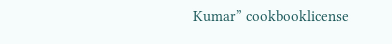Kumar” cookbooklicense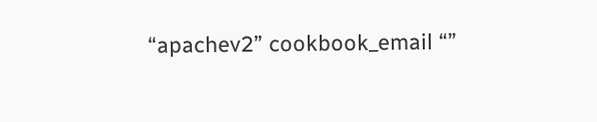“apachev2” cookbook_email “”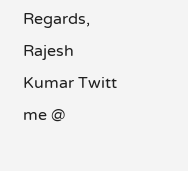Regards, Rajesh Kumar Twitt me @